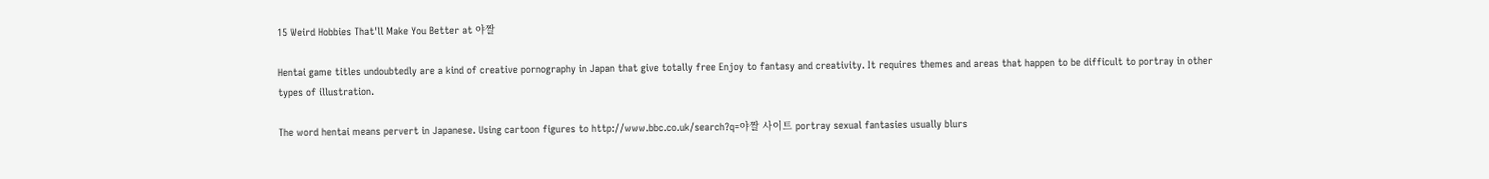15 Weird Hobbies That'll Make You Better at 야짤

Hentai game titles undoubtedly are a kind of creative pornography in Japan that give totally free Enjoy to fantasy and creativity. It requires themes and areas that happen to be difficult to portray in other types of illustration.

The word hentai means pervert in Japanese. Using cartoon figures to http://www.bbc.co.uk/search?q=야짤 사이트 portray sexual fantasies usually blurs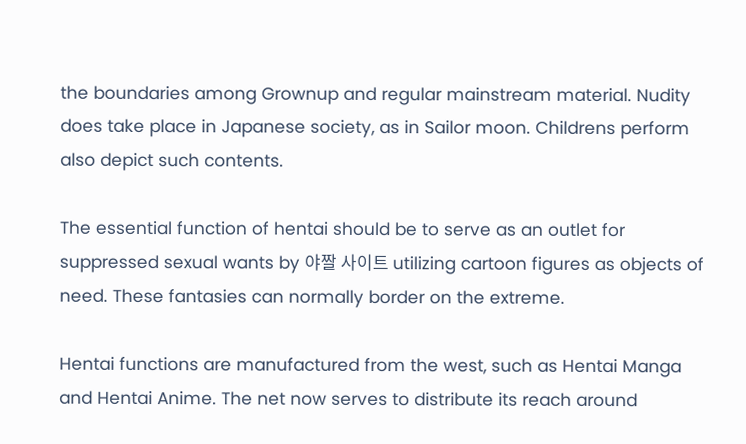the boundaries among Grownup and regular mainstream material. Nudity does take place in Japanese society, as in Sailor moon. Childrens perform also depict such contents.

The essential function of hentai should be to serve as an outlet for suppressed sexual wants by 야짤 사이트 utilizing cartoon figures as objects of need. These fantasies can normally border on the extreme.

Hentai functions are manufactured from the west, such as Hentai Manga and Hentai Anime. The net now serves to distribute its reach around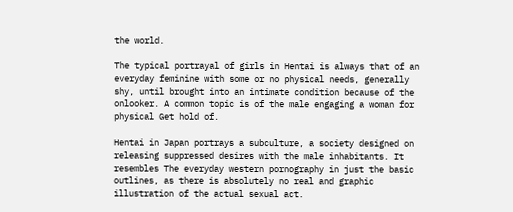the world.

The typical portrayal of girls in Hentai is always that of an everyday feminine with some or no physical needs, generally shy, until brought into an intimate condition because of the onlooker. A common topic is of the male engaging a woman for physical Get hold of.

Hentai in Japan portrays a subculture, a society designed on releasing suppressed desires with the male inhabitants. It resembles The everyday western pornography in just the basic outlines, as there is absolutely no real and graphic illustration of the actual sexual act.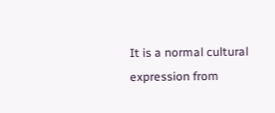It is a normal cultural expression from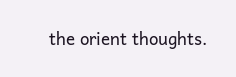the orient thoughts.